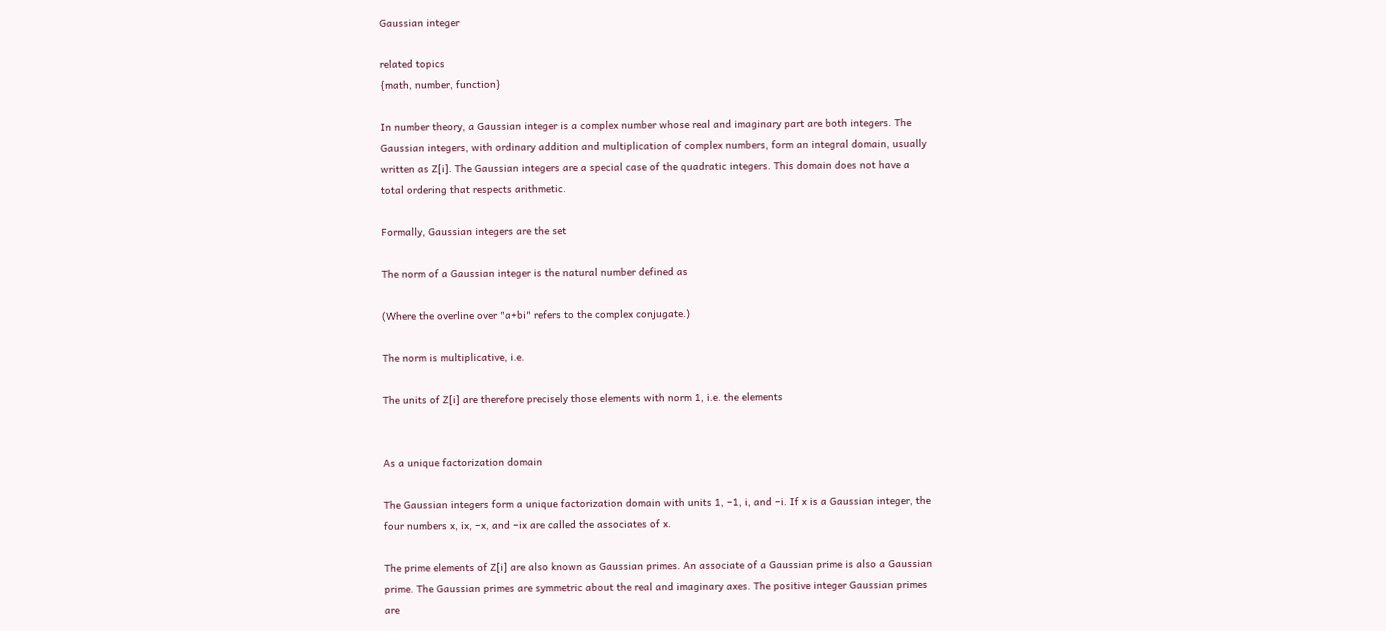Gaussian integer

related topics
{math, number, function}

In number theory, a Gaussian integer is a complex number whose real and imaginary part are both integers. The Gaussian integers, with ordinary addition and multiplication of complex numbers, form an integral domain, usually written as Z[i]. The Gaussian integers are a special case of the quadratic integers. This domain does not have a total ordering that respects arithmetic.

Formally, Gaussian integers are the set

The norm of a Gaussian integer is the natural number defined as

(Where the overline over "a+bi" refers to the complex conjugate.)

The norm is multiplicative, i.e.

The units of Z[i] are therefore precisely those elements with norm 1, i.e. the elements


As a unique factorization domain

The Gaussian integers form a unique factorization domain with units 1, −1, i, and −i. If x is a Gaussian integer, the four numbers x, ix, −x, and −ix are called the associates of x.

The prime elements of Z[i] are also known as Gaussian primes. An associate of a Gaussian prime is also a Gaussian prime. The Gaussian primes are symmetric about the real and imaginary axes. The positive integer Gaussian primes are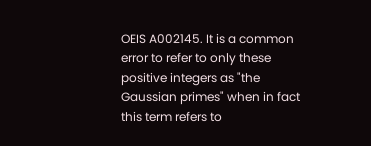OEIS A002145. It is a common error to refer to only these positive integers as "the Gaussian primes" when in fact this term refers to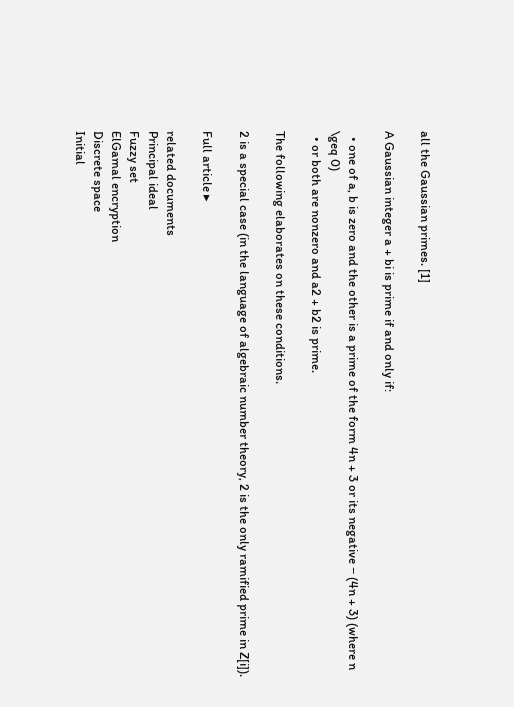all the Gaussian primes. [1]

A Gaussian integer a + bi is prime if and only if:

  • one of a, b is zero and the other is a prime of the form 4n + 3 or its negative − (4n + 3) (where n \geq 0)
  • or both are nonzero and a2 + b2 is prime.

The following elaborates on these conditions.

2 is a special case (in the language of algebraic number theory, 2 is the only ramified prime in Z[i]).

Full article ▸

related documents
Principal ideal
Fuzzy set
ElGamal encryption
Discrete space
Initial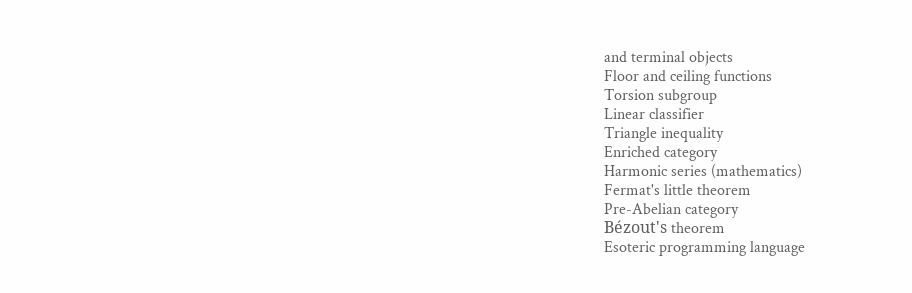and terminal objects
Floor and ceiling functions
Torsion subgroup
Linear classifier
Triangle inequality
Enriched category
Harmonic series (mathematics)
Fermat's little theorem
Pre-Abelian category
Bézout's theorem
Esoteric programming language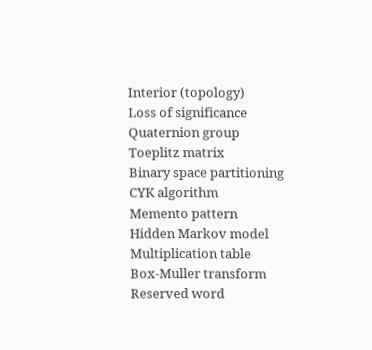Interior (topology)
Loss of significance
Quaternion group
Toeplitz matrix
Binary space partitioning
CYK algorithm
Memento pattern
Hidden Markov model
Multiplication table
Box-Muller transform
Reserved word